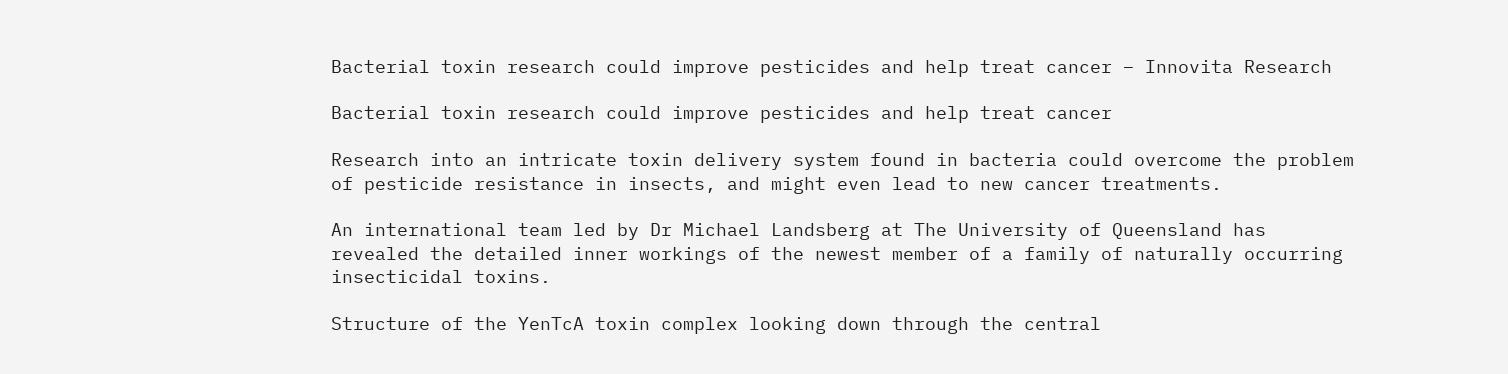Bacterial toxin research could improve pesticides and help treat cancer – Innovita Research

Bacterial toxin research could improve pesticides and help treat cancer

Research into an intricate toxin delivery system found in bacteria could overcome the problem of pesticide resistance in insects, and might even lead to new cancer treatments.

An international team led by Dr Michael Landsberg at The University of Queensland has revealed the detailed inner workings of the newest member of a family of naturally occurring insecticidal toxins.

Structure of the YenTcA toxin complex looking down through the central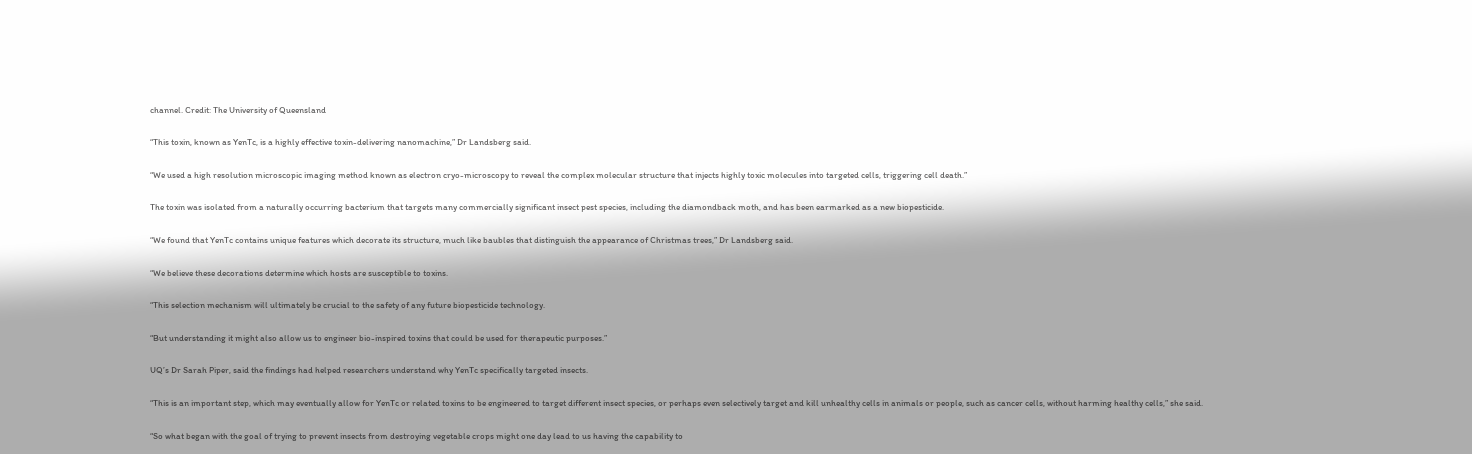channel. Credit: The University of Queensland

“This toxin, known as YenTc, is a highly effective toxin-delivering nanomachine,” Dr Landsberg said.

“We used a high resolution microscopic imaging method known as electron cryo-microscopy to reveal the complex molecular structure that injects highly toxic molecules into targeted cells, triggering cell death.”

The toxin was isolated from a naturally occurring bacterium that targets many commercially significant insect pest species, including the diamondback moth, and has been earmarked as a new biopesticide.

“We found that YenTc contains unique features which decorate its structure, much like baubles that distinguish the appearance of Christmas trees,” Dr Landsberg said.

“We believe these decorations determine which hosts are susceptible to toxins.

“This selection mechanism will ultimately be crucial to the safety of any future biopesticide technology.

“But understanding it might also allow us to engineer bio-inspired toxins that could be used for therapeutic purposes.”

UQ’s Dr Sarah Piper, said the findings had helped researchers understand why YenTc specifically targeted insects.

“This is an important step, which may eventually allow for YenTc or related toxins to be engineered to target different insect species, or perhaps even selectively target and kill unhealthy cells in animals or people, such as cancer cells, without harming healthy cells,” she said.

“So what began with the goal of trying to prevent insects from destroying vegetable crops might one day lead to us having the capability to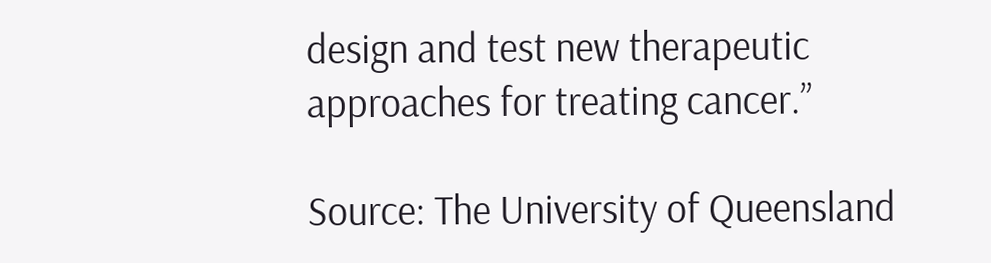design and test new therapeutic approaches for treating cancer.”

Source: The University of Queensland